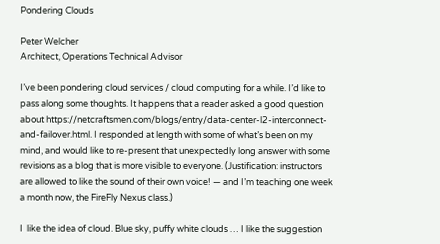Pondering Clouds

Peter Welcher
Architect, Operations Technical Advisor

I’ve been pondering cloud services / cloud computing for a while. I’d like to pass along some thoughts. It happens that a reader asked a good question about https://netcraftsmen.com/blogs/entry/data-center-l2-interconnect-and-failover.html. I responded at length with some of what’s been on my mind, and would like to re-present that unexpectedly long answer with some revisions as a blog that is more visible to everyone. (Justification: instructors are allowed to like the sound of their own voice! — and I’m teaching one week a month now, the FireFly Nexus class.)

I  like the idea of cloud. Blue sky, puffy white clouds … I like the suggestion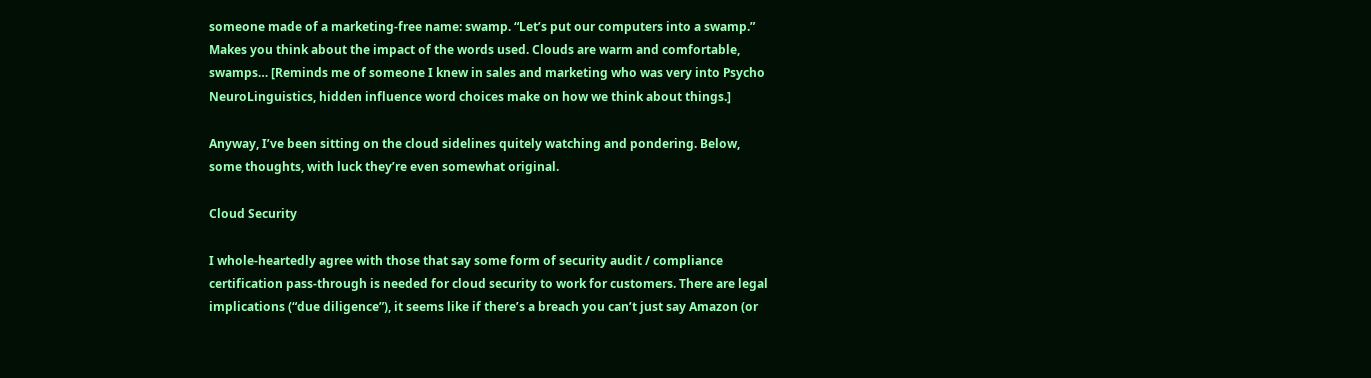someone made of a marketing-free name: swamp. “Let’s put our computers into a swamp.” Makes you think about the impact of the words used. Clouds are warm and comfortable, swamps… [Reminds me of someone I knew in sales and marketing who was very into Psycho NeuroLinguistics, hidden influence word choices make on how we think about things.]

Anyway, I’ve been sitting on the cloud sidelines quitely watching and pondering. Below, some thoughts, with luck they’re even somewhat original.

Cloud Security

I whole-heartedly agree with those that say some form of security audit / compliance certification pass-through is needed for cloud security to work for customers. There are legal implications (“due diligence”), it seems like if there’s a breach you can’t just say Amazon (or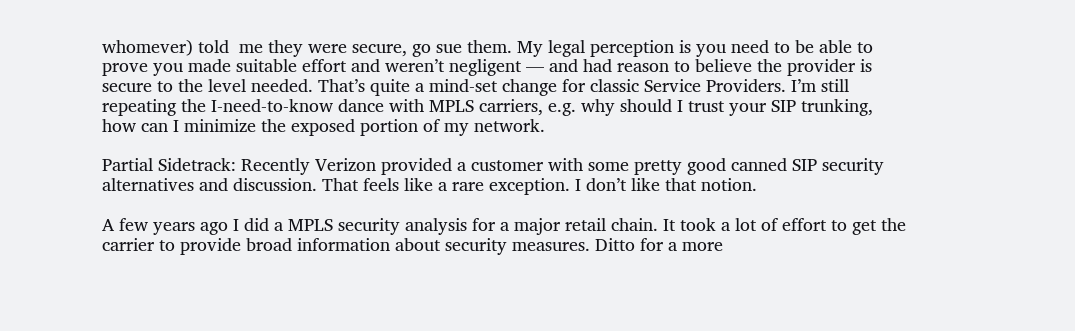whomever) told  me they were secure, go sue them. My legal perception is you need to be able to prove you made suitable effort and weren’t negligent — and had reason to believe the provider is secure to the level needed. That’s quite a mind-set change for classic Service Providers. I’m still repeating the I-need-to-know dance with MPLS carriers, e.g. why should I trust your SIP trunking, how can I minimize the exposed portion of my network.

Partial Sidetrack: Recently Verizon provided a customer with some pretty good canned SIP security alternatives and discussion. That feels like a rare exception. I don’t like that notion.

A few years ago I did a MPLS security analysis for a major retail chain. It took a lot of effort to get the carrier to provide broad information about security measures. Ditto for a more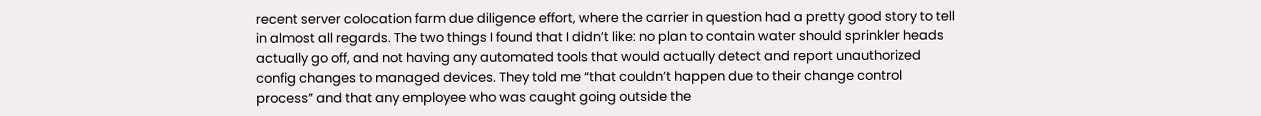recent server colocation farm due diligence effort, where the carrier in question had a pretty good story to tell in almost all regards. The two things I found that I didn’t like: no plan to contain water should sprinkler heads actually go off, and not having any automated tools that would actually detect and report unauthorized config changes to managed devices. They told me “that couldn’t happen due to their change control process” and that any employee who was caught going outside the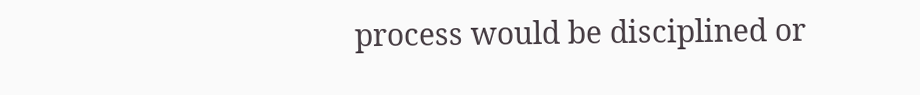process would be disciplined or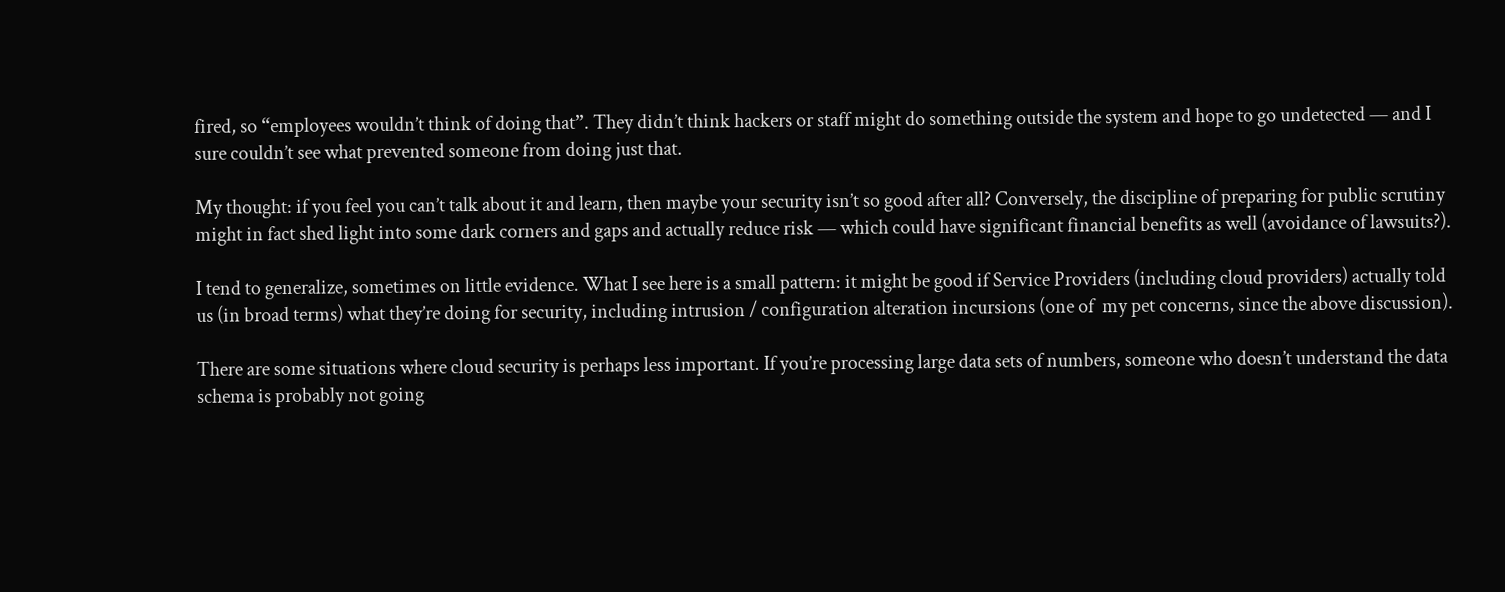fired, so “employees wouldn’t think of doing that”. They didn’t think hackers or staff might do something outside the system and hope to go undetected — and I sure couldn’t see what prevented someone from doing just that.

My thought: if you feel you can’t talk about it and learn, then maybe your security isn’t so good after all? Conversely, the discipline of preparing for public scrutiny might in fact shed light into some dark corners and gaps and actually reduce risk — which could have significant financial benefits as well (avoidance of lawsuits?).

I tend to generalize, sometimes on little evidence. What I see here is a small pattern: it might be good if Service Providers (including cloud providers) actually told us (in broad terms) what they’re doing for security, including intrusion / configuration alteration incursions (one of  my pet concerns, since the above discussion).

There are some situations where cloud security is perhaps less important. If you’re processing large data sets of numbers, someone who doesn’t understand the data schema is probably not going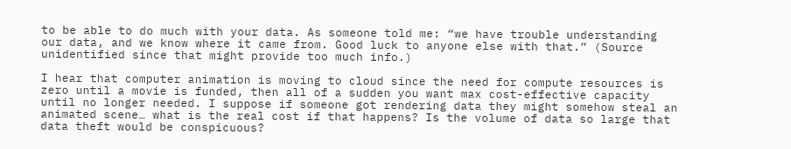to be able to do much with your data. As someone told me: “we have trouble understanding our data, and we know where it came from. Good luck to anyone else with that.” (Source unidentified since that might provide too much info.)

I hear that computer animation is moving to cloud since the need for compute resources is zero until a movie is funded, then all of a sudden you want max cost-effective capacity until no longer needed. I suppose if someone got rendering data they might somehow steal an animated scene… what is the real cost if that happens? Is the volume of data so large that data theft would be conspicuous?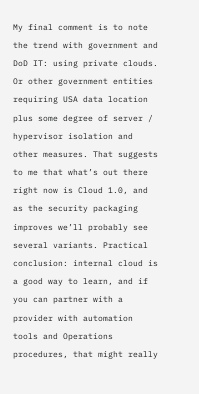My final comment is to note the trend with government and DoD IT: using private clouds. Or other government entities requiring USA data location plus some degree of server / hypervisor isolation and other measures. That suggests to me that what’s out there right now is Cloud 1.0, and as the security packaging improves we’ll probably see several variants. Practical conclusion: internal cloud is a good way to learn, and if you can partner with a provider with automation tools and Operations procedures, that might really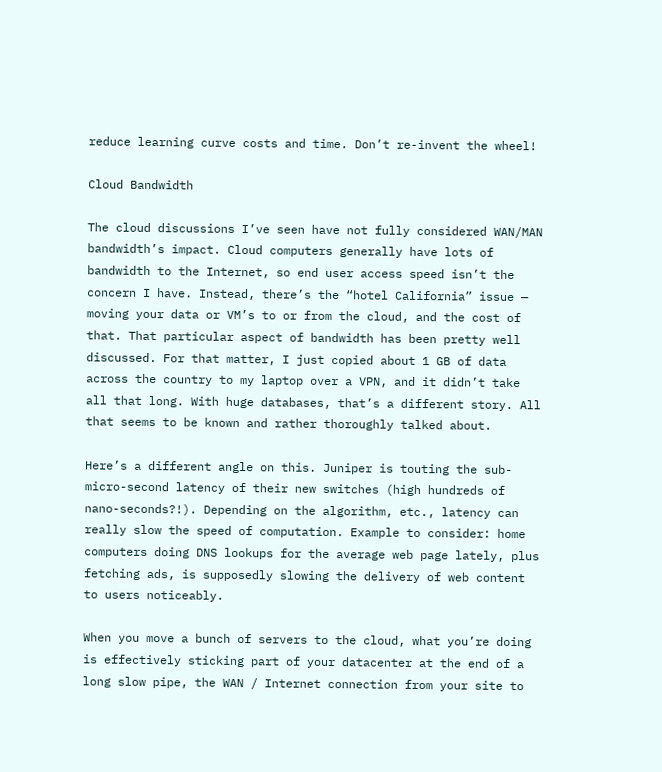reduce learning curve costs and time. Don’t re-invent the wheel!

Cloud Bandwidth

The cloud discussions I’ve seen have not fully considered WAN/MAN bandwidth’s impact. Cloud computers generally have lots of bandwidth to the Internet, so end user access speed isn’t the concern I have. Instead, there’s the “hotel California” issue — moving your data or VM’s to or from the cloud, and the cost of that. That particular aspect of bandwidth has been pretty well discussed. For that matter, I just copied about 1 GB of data across the country to my laptop over a VPN, and it didn’t take all that long. With huge databases, that’s a different story. All that seems to be known and rather thoroughly talked about.

Here’s a different angle on this. Juniper is touting the sub-micro-second latency of their new switches (high hundreds of nano-seconds?!). Depending on the algorithm, etc., latency can really slow the speed of computation. Example to consider: home computers doing DNS lookups for the average web page lately, plus fetching ads, is supposedly slowing the delivery of web content to users noticeably.

When you move a bunch of servers to the cloud, what you’re doing is effectively sticking part of your datacenter at the end of a long slow pipe, the WAN / Internet connection from your site to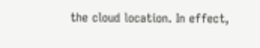the cloud location. In effect,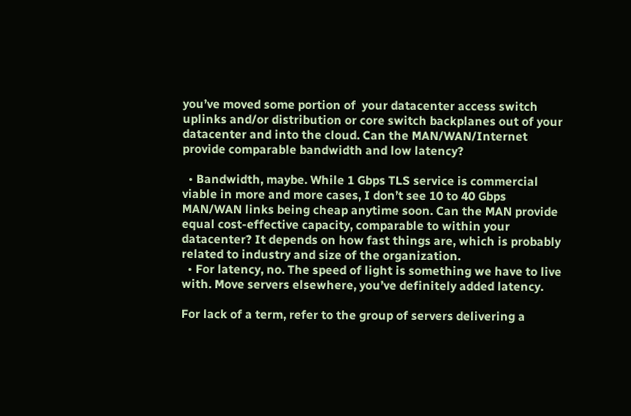you’ve moved some portion of  your datacenter access switch uplinks and/or distribution or core switch backplanes out of your datacenter and into the cloud. Can the MAN/WAN/Internet provide comparable bandwidth and low latency?

  • Bandwidth, maybe. While 1 Gbps TLS service is commercial viable in more and more cases, I don’t see 10 to 40 Gbps MAN/WAN links being cheap anytime soon. Can the MAN provide equal cost-effective capacity, comparable to within your datacenter? It depends on how fast things are, which is probably related to industry and size of the organization.
  • For latency, no. The speed of light is something we have to live with. Move servers elsewhere, you’ve definitely added latency.

For lack of a term, refer to the group of servers delivering a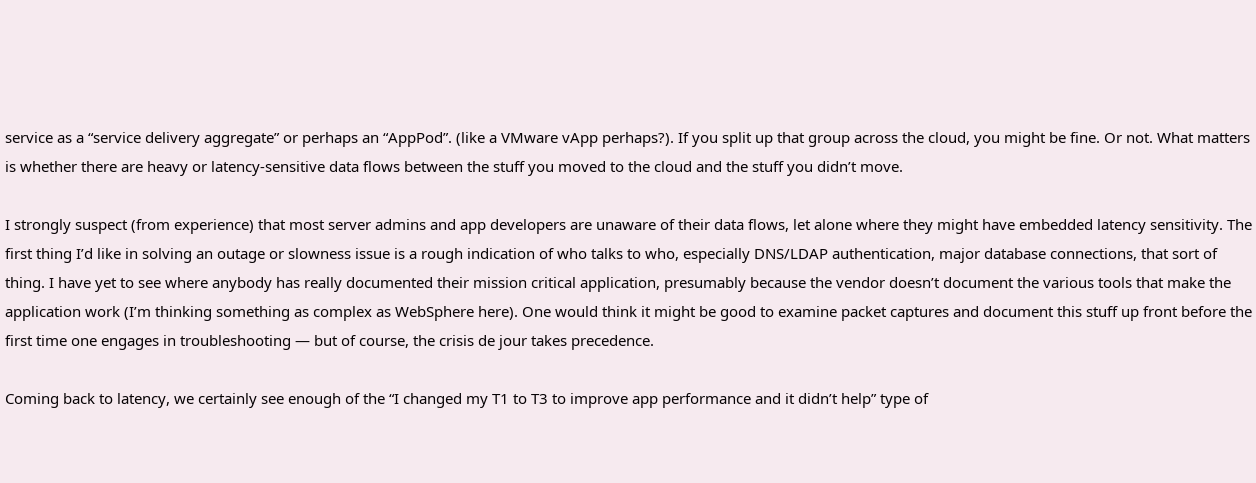service as a “service delivery aggregate” or perhaps an “AppPod”. (like a VMware vApp perhaps?). If you split up that group across the cloud, you might be fine. Or not. What matters is whether there are heavy or latency-sensitive data flows between the stuff you moved to the cloud and the stuff you didn’t move.

I strongly suspect (from experience) that most server admins and app developers are unaware of their data flows, let alone where they might have embedded latency sensitivity. The first thing I’d like in solving an outage or slowness issue is a rough indication of who talks to who, especially DNS/LDAP authentication, major database connections, that sort of thing. I have yet to see where anybody has really documented their mission critical application, presumably because the vendor doesn’t document the various tools that make the application work (I’m thinking something as complex as WebSphere here). One would think it might be good to examine packet captures and document this stuff up front before the first time one engages in troubleshooting — but of course, the crisis de jour takes precedence.

Coming back to latency, we certainly see enough of the “I changed my T1 to T3 to improve app performance and it didn’t help” type of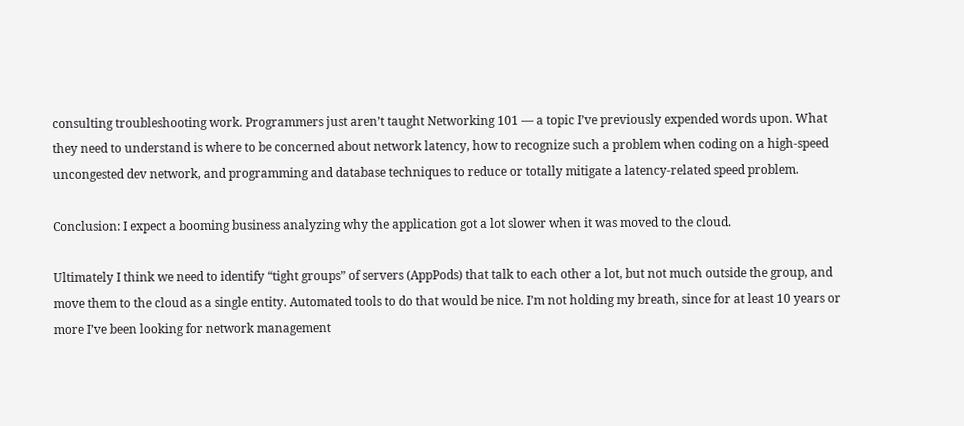consulting troubleshooting work. Programmers just aren’t taught Networking 101 — a topic I’ve previously expended words upon. What they need to understand is where to be concerned about network latency, how to recognize such a problem when coding on a high-speed uncongested dev network, and programming and database techniques to reduce or totally mitigate a latency-related speed problem.

Conclusion: I expect a booming business analyzing why the application got a lot slower when it was moved to the cloud.

Ultimately I think we need to identify “tight groups” of servers (AppPods) that talk to each other a lot, but not much outside the group, and move them to the cloud as a single entity. Automated tools to do that would be nice. I’m not holding my breath, since for at least 10 years or more I’ve been looking for network management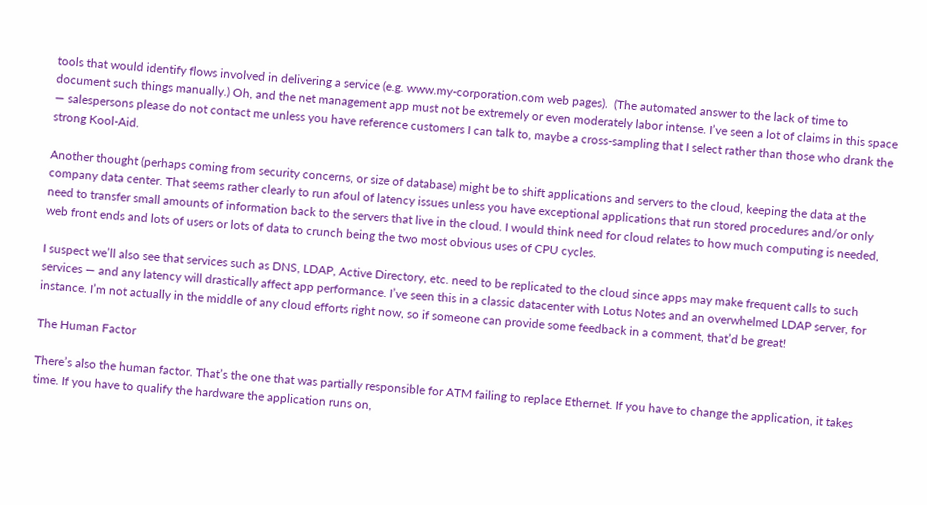tools that would identify flows involved in delivering a service (e.g. www.my-corporation.com web pages).  (The automated answer to the lack of time to document such things manually.) Oh, and the net management app must not be extremely or even moderately labor intense. I’ve seen a lot of claims in this space — salespersons please do not contact me unless you have reference customers I can talk to, maybe a cross-sampling that I select rather than those who drank the strong Kool-Aid.

Another thought (perhaps coming from security concerns, or size of database) might be to shift applications and servers to the cloud, keeping the data at the company data center. That seems rather clearly to run afoul of latency issues unless you have exceptional applications that run stored procedures and/or only need to transfer small amounts of information back to the servers that live in the cloud. I would think need for cloud relates to how much computing is needed, web front ends and lots of users or lots of data to crunch being the two most obvious uses of CPU cycles.

I suspect we’ll also see that services such as DNS, LDAP, Active Directory, etc. need to be replicated to the cloud since apps may make frequent calls to such services — and any latency will drastically affect app performance. I’ve seen this in a classic datacenter with Lotus Notes and an overwhelmed LDAP server, for instance. I’m not actually in the middle of any cloud efforts right now, so if someone can provide some feedback in a comment, that’d be great!

The Human Factor

There’s also the human factor. That’s the one that was partially responsible for ATM failing to replace Ethernet. If you have to change the application, it takes time. If you have to qualify the hardware the application runs on,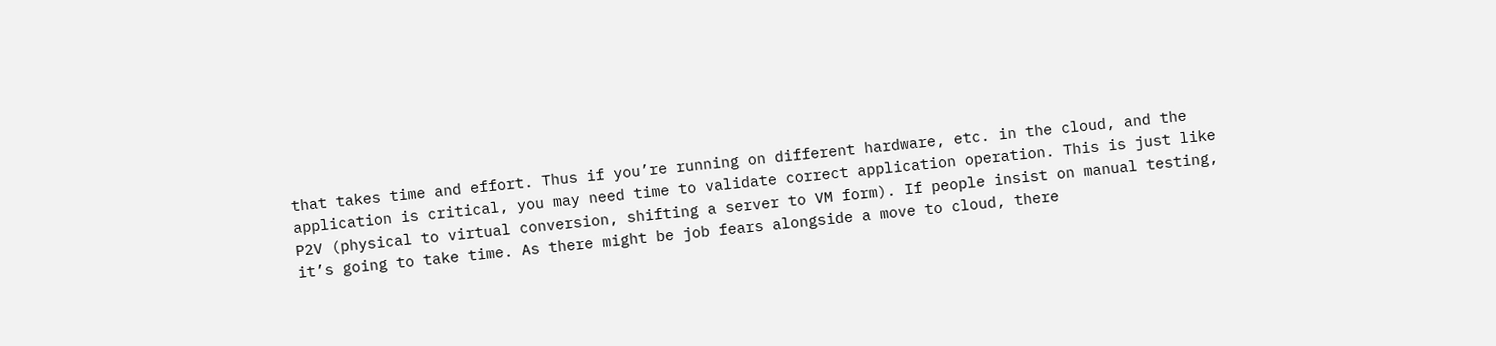that takes time and effort. Thus if you’re running on different hardware, etc. in the cloud, and the application is critical, you may need time to validate correct application operation. This is just like P2V (physical to virtual conversion, shifting a server to VM form). If people insist on manual testing, it’s going to take time. As there might be job fears alongside a move to cloud, there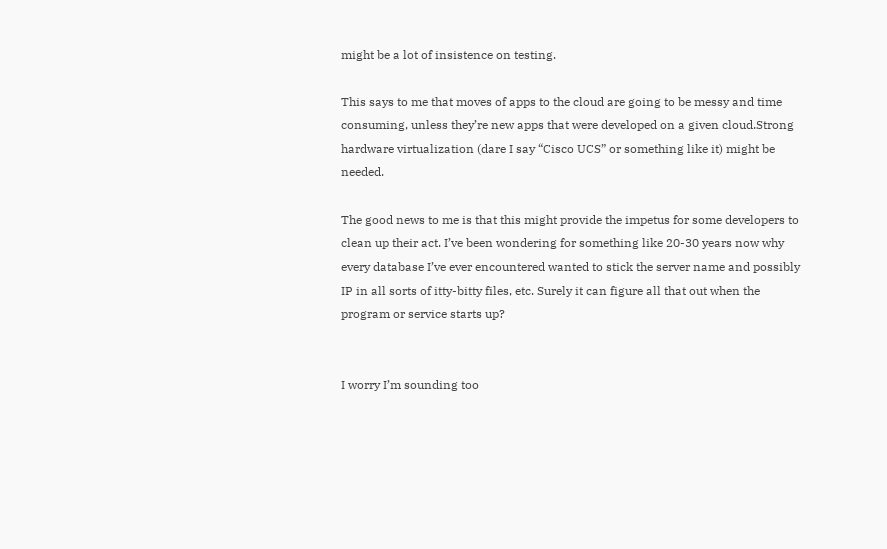might be a lot of insistence on testing.

This says to me that moves of apps to the cloud are going to be messy and time consuming, unless they’re new apps that were developed on a given cloud.Strong hardware virtualization (dare I say “Cisco UCS” or something like it) might be needed.

The good news to me is that this might provide the impetus for some developers to clean up their act. I’ve been wondering for something like 20-30 years now why every database I’ve ever encountered wanted to stick the server name and possibly IP in all sorts of itty-bitty files, etc. Surely it can figure all that out when the program or service starts up?


I worry I’m sounding too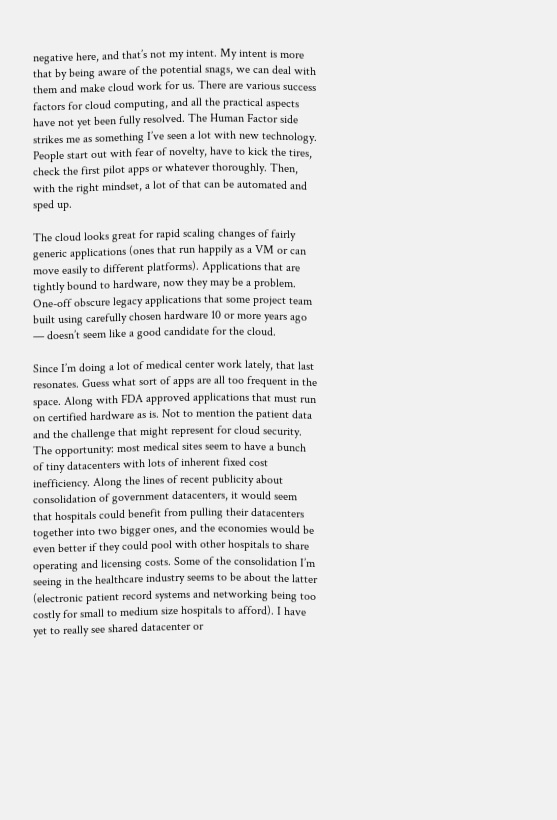negative here, and that’s not my intent. My intent is more that by being aware of the potential snags, we can deal with them and make cloud work for us. There are various success factors for cloud computing, and all the practical aspects have not yet been fully resolved. The Human Factor side strikes me as something I’ve seen a lot with new technology. People start out with fear of novelty, have to kick the tires, check the first pilot apps or whatever thoroughly. Then, with the right mindset, a lot of that can be automated and sped up.

The cloud looks great for rapid scaling changes of fairly generic applications (ones that run happily as a VM or can move easily to different platforms). Applications that are tightly bound to hardware, now they may be a problem. One-off obscure legacy applications that some project team built using carefully chosen hardware 10 or more years ago — doesn’t seem like a good candidate for the cloud.

Since I’m doing a lot of medical center work lately, that last resonates. Guess what sort of apps are all too frequent in the space. Along with FDA approved applications that must run on certified hardware as is. Not to mention the patient data and the challenge that might represent for cloud security. The opportunity: most medical sites seem to have a bunch of tiny datacenters with lots of inherent fixed cost inefficiency. Along the lines of recent publicity about consolidation of government datacenters, it would seem that hospitals could benefit from pulling their datacenters together into two bigger ones, and the economies would be even better if they could pool with other hospitals to share operating and licensing costs. Some of the consolidation I’m seeing in the healthcare industry seems to be about the latter (electronic patient record systems and networking being too costly for small to medium size hospitals to afford). I have yet to really see shared datacenter or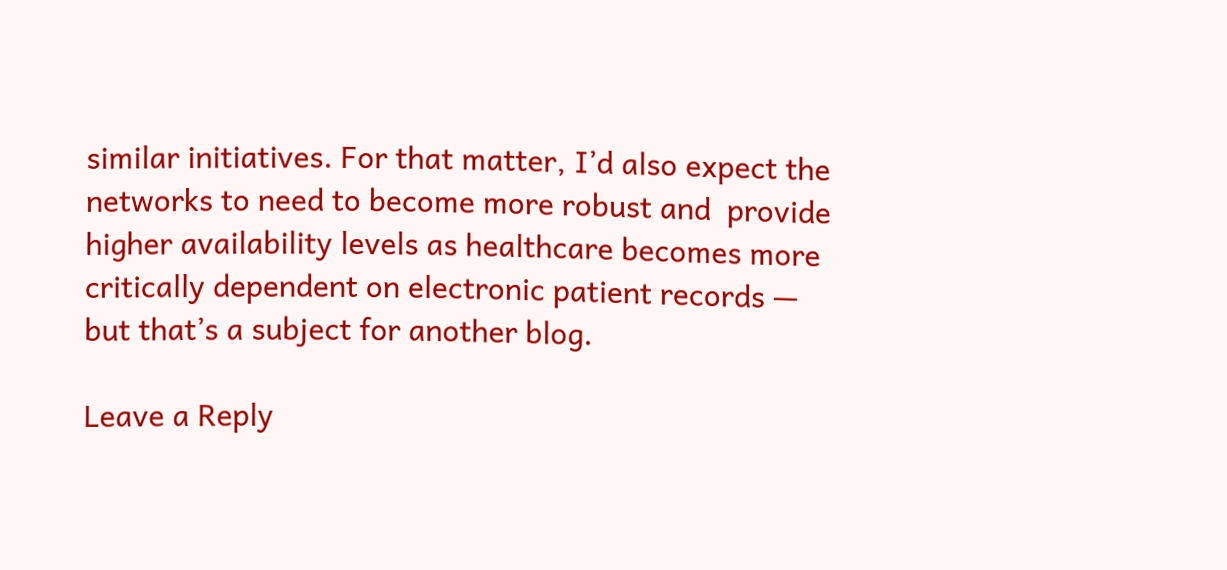similar initiatives. For that matter, I’d also expect the networks to need to become more robust and  provide higher availability levels as healthcare becomes more critically dependent on electronic patient records — but that’s a subject for another blog.

Leave a Reply